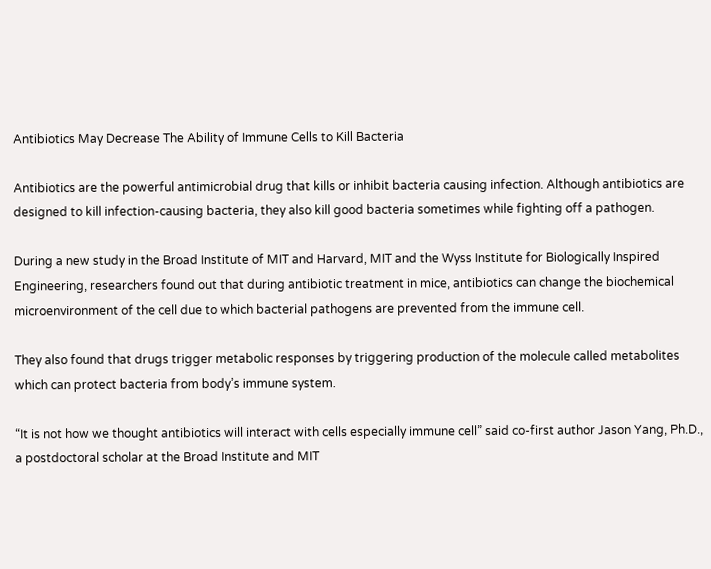Antibiotics May Decrease The Ability of Immune Cells to Kill Bacteria

Antibiotics are the powerful antimicrobial drug that kills or inhibit bacteria causing infection. Although antibiotics are designed to kill infection-causing bacteria, they also kill good bacteria sometimes while fighting off a pathogen.

During a new study in the Broad Institute of MIT and Harvard, MIT and the Wyss Institute for Biologically Inspired Engineering, researchers found out that during antibiotic treatment in mice, antibiotics can change the biochemical microenvironment of the cell due to which bacterial pathogens are prevented from the immune cell.

They also found that drugs trigger metabolic responses by triggering production of the molecule called metabolites which can protect bacteria from body’s immune system.

“It is not how we thought antibiotics will interact with cells especially immune cell” said co-first author Jason Yang, Ph.D., a postdoctoral scholar at the Broad Institute and MIT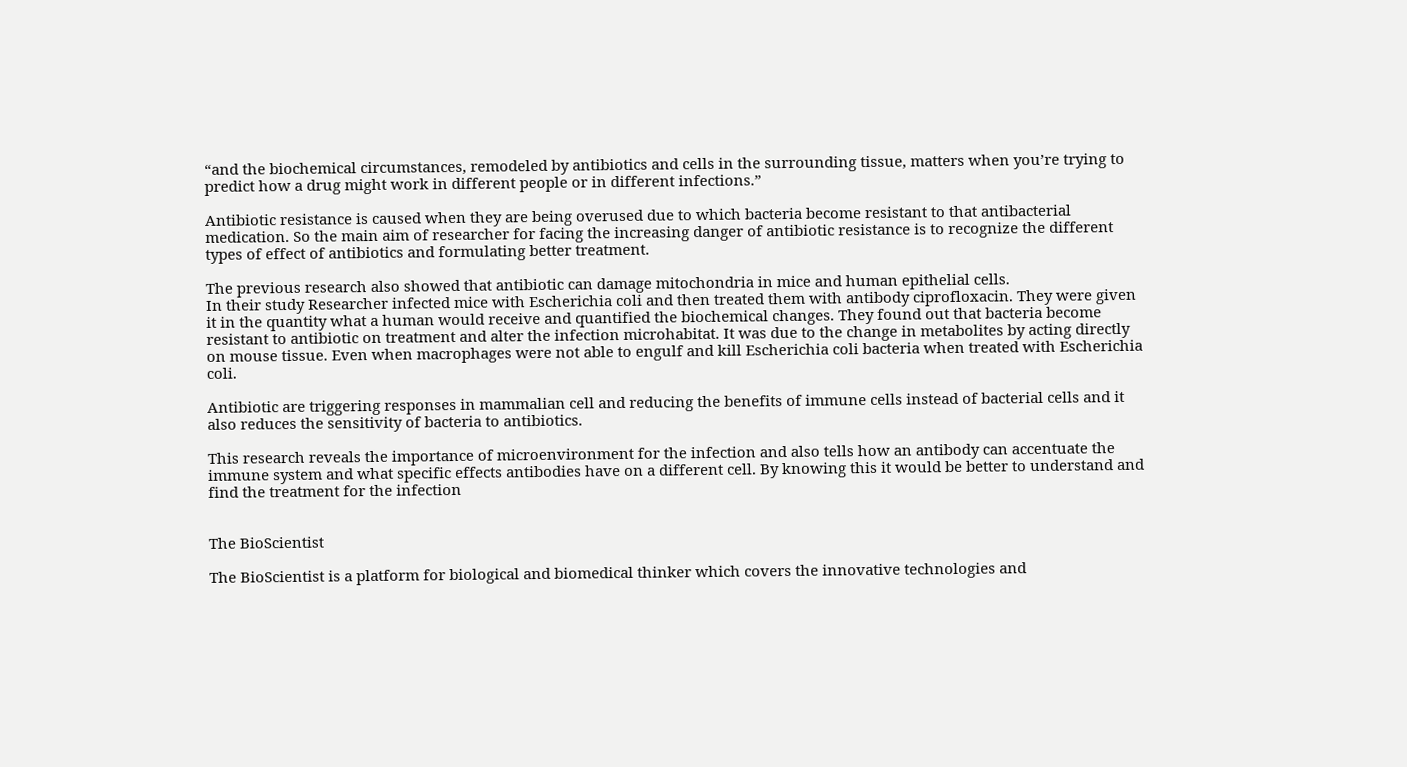“and the biochemical circumstances, remodeled by antibiotics and cells in the surrounding tissue, matters when you’re trying to predict how a drug might work in different people or in different infections.”

Antibiotic resistance is caused when they are being overused due to which bacteria become resistant to that antibacterial medication. So the main aim of researcher for facing the increasing danger of antibiotic resistance is to recognize the different types of effect of antibiotics and formulating better treatment.

The previous research also showed that antibiotic can damage mitochondria in mice and human epithelial cells.
In their study Researcher infected mice with Escherichia coli and then treated them with antibody ciprofloxacin. They were given it in the quantity what a human would receive and quantified the biochemical changes. They found out that bacteria become resistant to antibiotic on treatment and alter the infection microhabitat. It was due to the change in metabolites by acting directly on mouse tissue. Even when macrophages were not able to engulf and kill Escherichia coli bacteria when treated with Escherichia coli.

Antibiotic are triggering responses in mammalian cell and reducing the benefits of immune cells instead of bacterial cells and it also reduces the sensitivity of bacteria to antibiotics.

This research reveals the importance of microenvironment for the infection and also tells how an antibody can accentuate the immune system and what specific effects antibodies have on a different cell. By knowing this it would be better to understand and find the treatment for the infection


The BioScientist

The BioScientist is a platform for biological and biomedical thinker which covers the innovative technologies and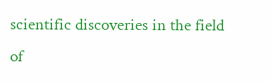scientific discoveries in the field of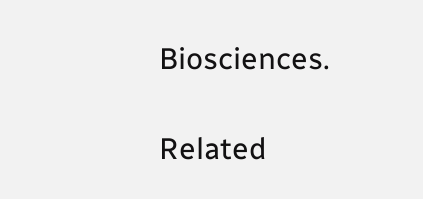Biosciences.

Related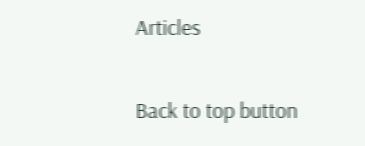Articles

Back to top button